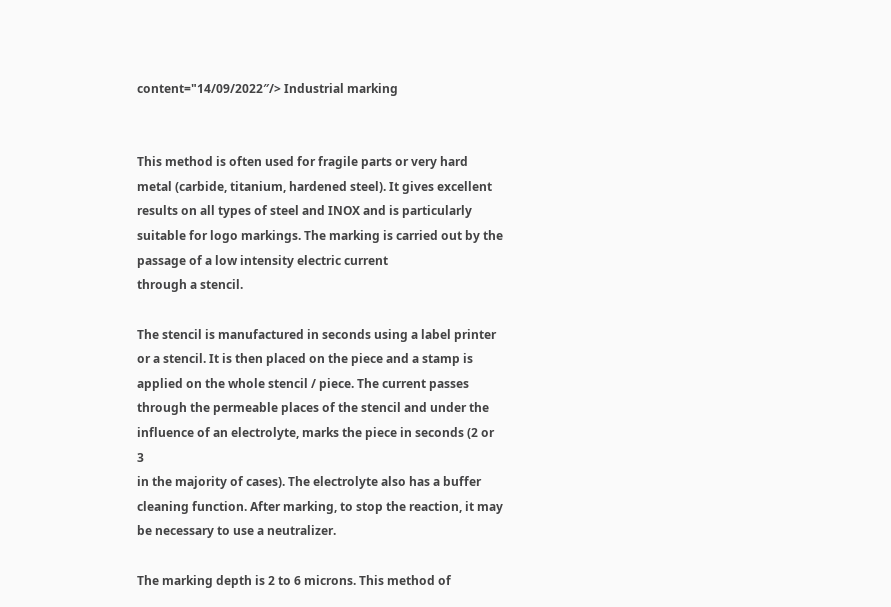content="14/09/2022″/> Industrial marking


This method is often used for fragile parts or very hard metal (carbide, titanium, hardened steel). It gives excellent results on all types of steel and INOX and is particularly suitable for logo markings. The marking is carried out by the passage of a low intensity electric current
through a stencil.

The stencil is manufactured in seconds using a label printer or a stencil. It is then placed on the piece and a stamp is applied on the whole stencil / piece. The current passes through the permeable places of the stencil and under the influence of an electrolyte, marks the piece in seconds (2 or 3
in the majority of cases). The electrolyte also has a buffer cleaning function. After marking, to stop the reaction, it may be necessary to use a neutralizer.

The marking depth is 2 to 6 microns. This method of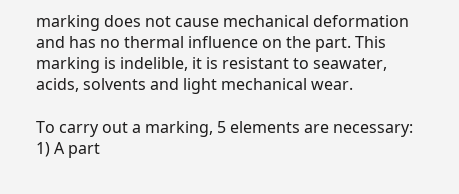marking does not cause mechanical deformation and has no thermal influence on the part. This marking is indelible, it is resistant to seawater, acids, solvents and light mechanical wear.

To carry out a marking, 5 elements are necessary:
1) A part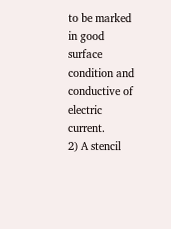to be marked in good surface condition and conductive of electric current.
2) A stencil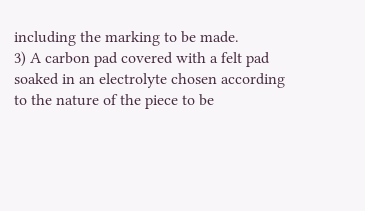including the marking to be made.
3) A carbon pad covered with a felt pad soaked in an electrolyte chosen according to the nature of the piece to be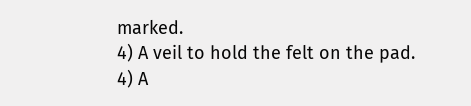marked.
4) A veil to hold the felt on the pad.
4) A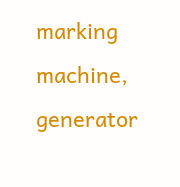marking machine, generator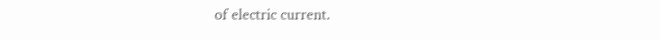of electric current.